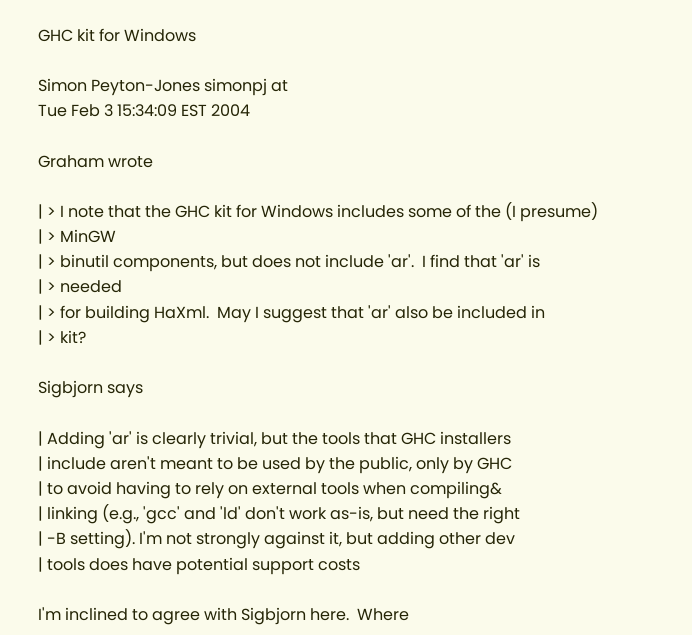GHC kit for Windows

Simon Peyton-Jones simonpj at
Tue Feb 3 15:34:09 EST 2004

Graham wrote

| > I note that the GHC kit for Windows includes some of the (I presume)
| > MinGW
| > binutil components, but does not include 'ar'.  I find that 'ar' is
| > needed
| > for building HaXml.  May I suggest that 'ar' also be included in
| > kit?

Sigbjorn says

| Adding 'ar' is clearly trivial, but the tools that GHC installers
| include aren't meant to be used by the public, only by GHC
| to avoid having to rely on external tools when compiling&
| linking (e.g., 'gcc' and 'ld' don't work as-is, but need the right
| -B setting). I'm not strongly against it, but adding other dev
| tools does have potential support costs

I'm inclined to agree with Sigbjorn here.  Where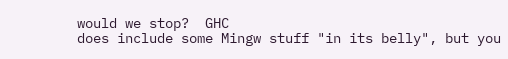would we stop?  GHC
does include some Mingw stuff "in its belly", but you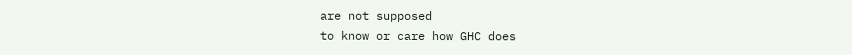are not supposed
to know or care how GHC does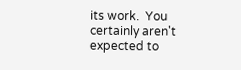its work.  You certainly aren't expected to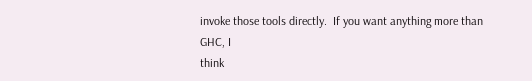invoke those tools directly.  If you want anything more than GHC, I
think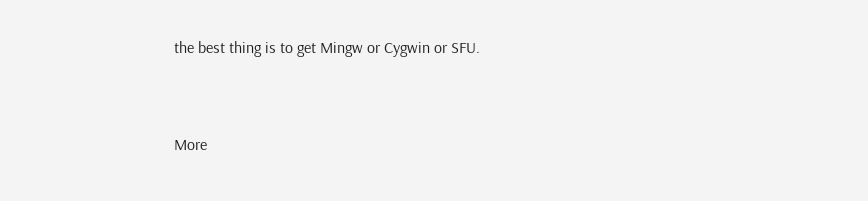the best thing is to get Mingw or Cygwin or SFU.


More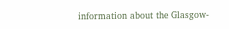information about the Glasgow-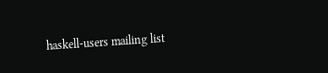haskell-users mailing list